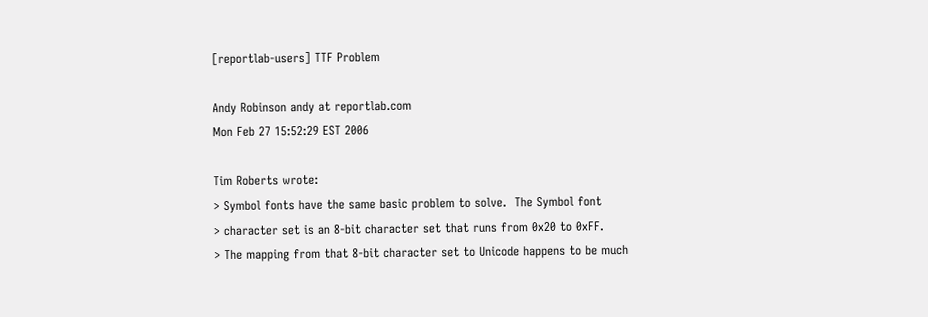[reportlab-users] TTF Problem

Andy Robinson andy at reportlab.com
Mon Feb 27 15:52:29 EST 2006

Tim Roberts wrote:
> Symbol fonts have the same basic problem to solve.  The Symbol font
> character set is an 8-bit character set that runs from 0x20 to 0xFF.
> The mapping from that 8-bit character set to Unicode happens to be much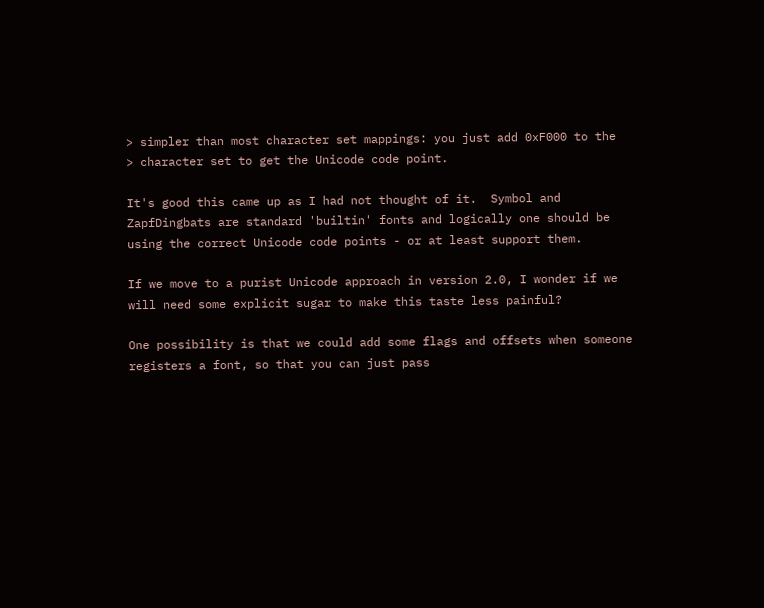> simpler than most character set mappings: you just add 0xF000 to the
> character set to get the Unicode code point.

It's good this came up as I had not thought of it.  Symbol and
ZapfDingbats are standard 'builtin' fonts and logically one should be
using the correct Unicode code points - or at least support them.

If we move to a purist Unicode approach in version 2.0, I wonder if we
will need some explicit sugar to make this taste less painful?

One possibility is that we could add some flags and offsets when someone
registers a font, so that you can just pass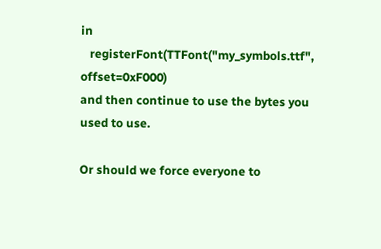in
   registerFont(TTFont("my_symbols.ttf", offset=0xF000)
and then continue to use the bytes you used to use.

Or should we force everyone to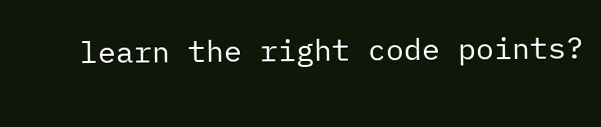learn the right code points?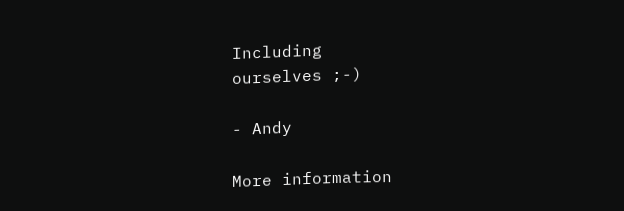Including
ourselves ;-)

- Andy

More information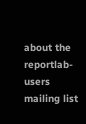about the reportlab-users mailing list